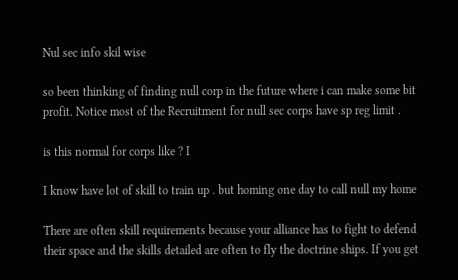Nul sec info skil wise

so been thinking of finding null corp in the future where i can make some bit profit. Notice most of the Recruitment for null sec corps have sp reg limit .

is this normal for corps like ? I

I know have lot of skill to train up . but homing one day to call null my home

There are often skill requirements because your alliance has to fight to defend their space and the skills detailed are often to fly the doctrine ships. If you get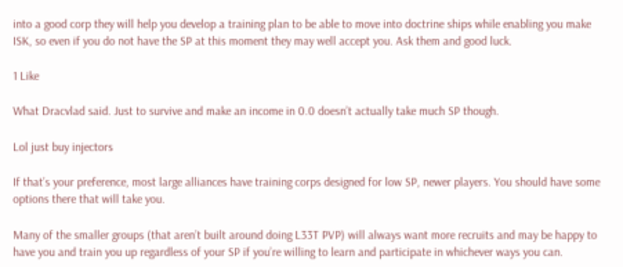into a good corp they will help you develop a training plan to be able to move into doctrine ships while enabling you make ISK, so even if you do not have the SP at this moment they may well accept you. Ask them and good luck.

1 Like

What Dracvlad said. Just to survive and make an income in 0.0 doesn’t actually take much SP though.

Lol just buy injectors

If that’s your preference, most large alliances have training corps designed for low SP, newer players. You should have some options there that will take you.

Many of the smaller groups (that aren’t built around doing L33T PVP) will always want more recruits and may be happy to have you and train you up regardless of your SP if you’re willing to learn and participate in whichever ways you can.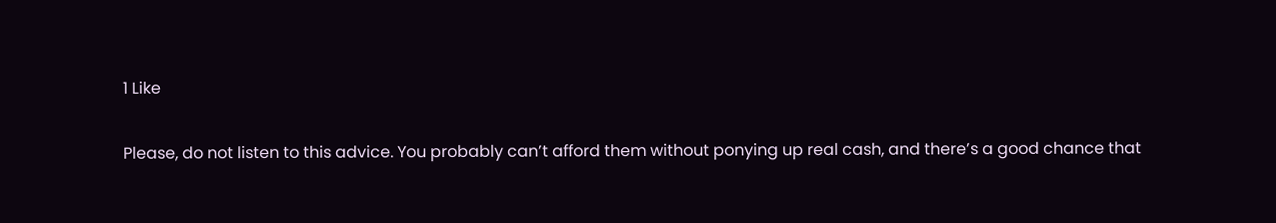1 Like

Please, do not listen to this advice. You probably can’t afford them without ponying up real cash, and there’s a good chance that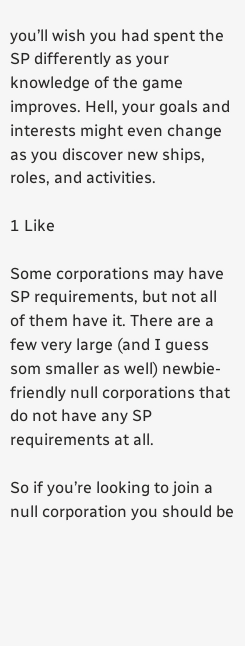you’ll wish you had spent the SP differently as your knowledge of the game improves. Hell, your goals and interests might even change as you discover new ships, roles, and activities.

1 Like

Some corporations may have SP requirements, but not all of them have it. There are a few very large (and I guess som smaller as well) newbie-friendly null corporations that do not have any SP requirements at all.

So if you’re looking to join a null corporation you should be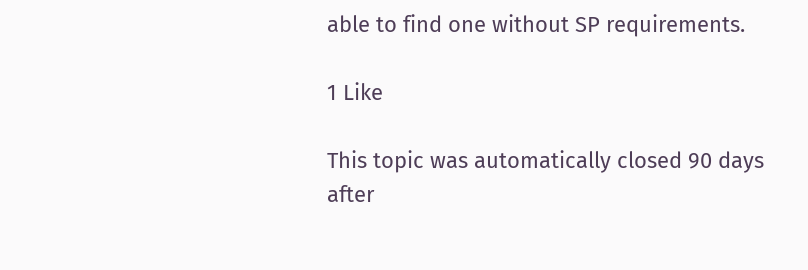able to find one without SP requirements.

1 Like

This topic was automatically closed 90 days after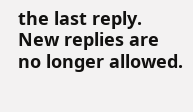the last reply. New replies are no longer allowed.